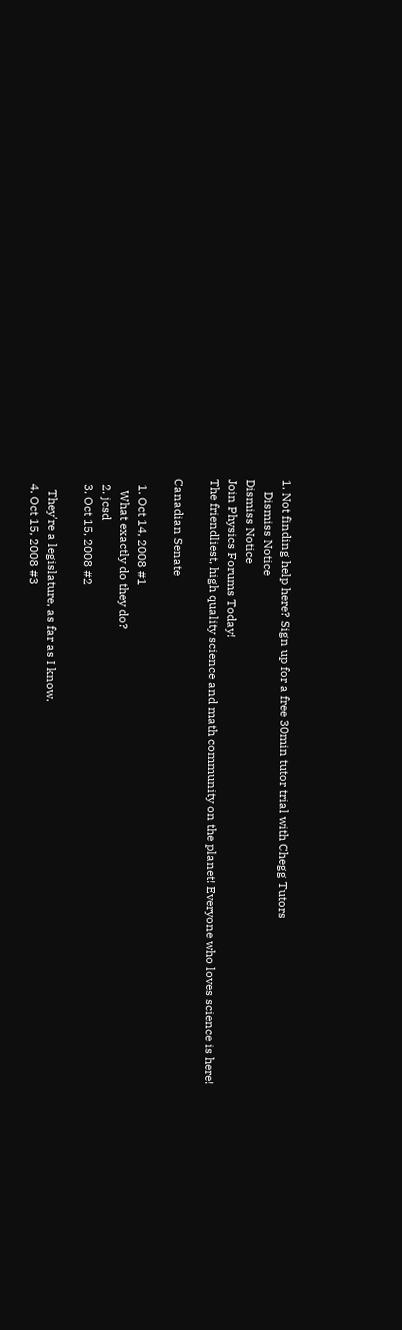1. Not finding help here? Sign up for a free 30min tutor trial with Chegg Tutors
    Dismiss Notice
Dismiss Notice
Join Physics Forums Today!
The friendliest, high quality science and math community on the planet! Everyone who loves science is here!

Canadian Senate

  1. Oct 14, 2008 #1
    What exactly do they do?
  2. jcsd
  3. Oct 15, 2008 #2

    They're a legislature, as far as I know.
  4. Oct 15, 2008 #3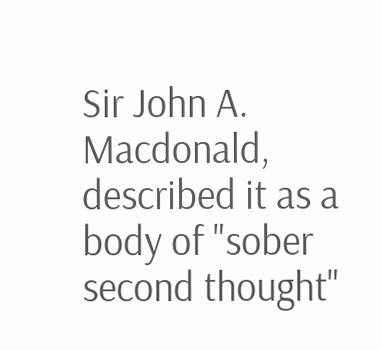Sir John A. Macdonald, described it as a body of "sober second thought"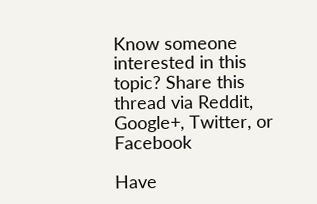Know someone interested in this topic? Share this thread via Reddit, Google+, Twitter, or Facebook

Have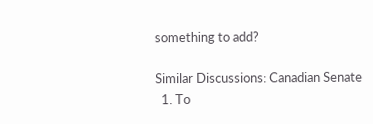something to add?

Similar Discussions: Canadian Senate
  1. To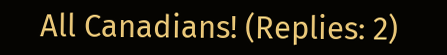All Canadians! (Replies: 2)